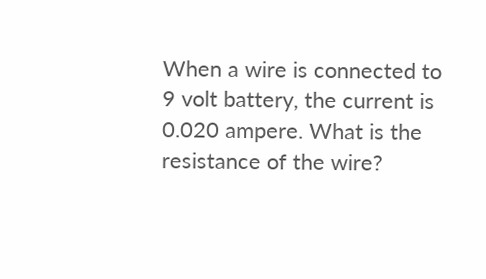When a wire is connected to 9 volt battery, the current is 0.020 ampere. What is the resistance of the wire?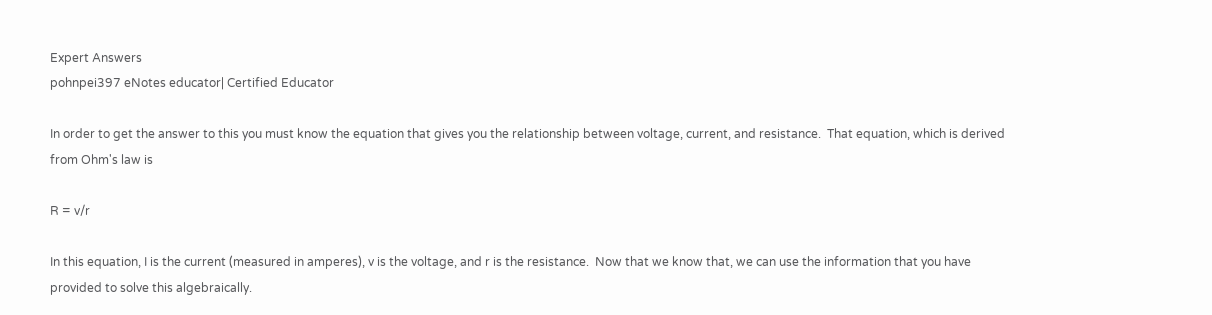Expert Answers
pohnpei397 eNotes educator| Certified Educator

In order to get the answer to this you must know the equation that gives you the relationship between voltage, current, and resistance.  That equation, which is derived from Ohm's law is

R = v/r

In this equation, I is the current (measured in amperes), v is the voltage, and r is the resistance.  Now that we know that, we can use the information that you have provided to solve this algebraically.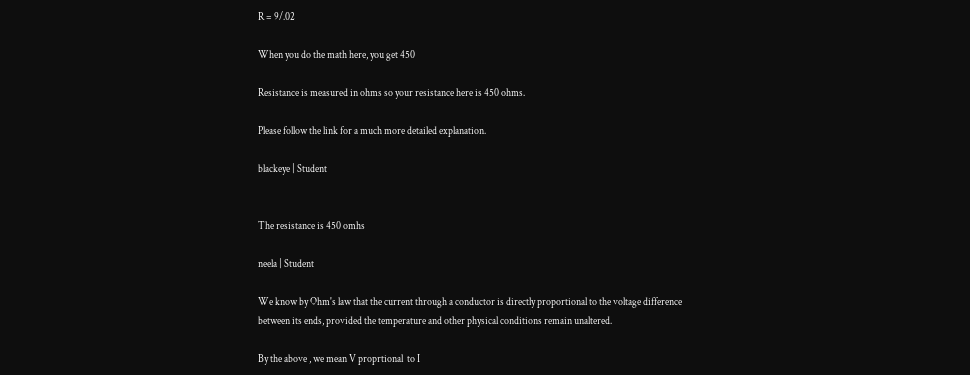R = 9/.02

When you do the math here, you get 450

Resistance is measured in ohms so your resistance here is 450 ohms.

Please follow the link for a much more detailed explanation.

blackeye | Student


The resistance is 450 omhs

neela | Student

We know by Ohm's law that the current through a conductor is directly proportional to the voltage difference between its ends, provided the temperature and other physical conditions remain unaltered.

By the above , we mean V proprtional  to I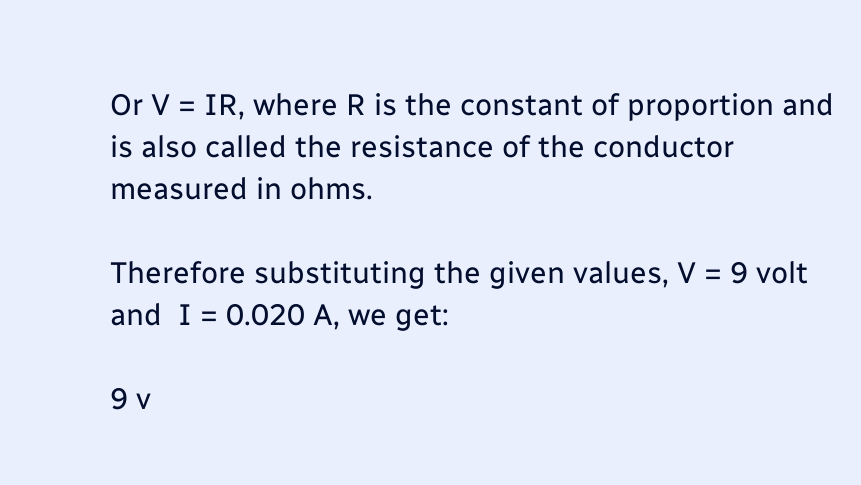Or V = IR, where R is the constant of proportion and is also called the resistance of the conductor measured in ohms.

Therefore substituting the given values, V = 9 volt and  I = 0.020 A, we get:

9 v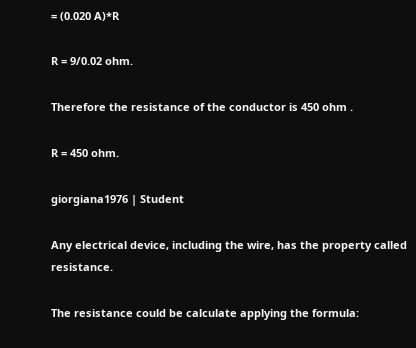= (0.020 A)*R

R = 9/0.02 ohm.

Therefore the resistance of the conductor is 450 ohm .

R = 450 ohm.

giorgiana1976 | Student

Any electrical device, including the wire, has the property called resistance.

The resistance could be calculate applying the formula: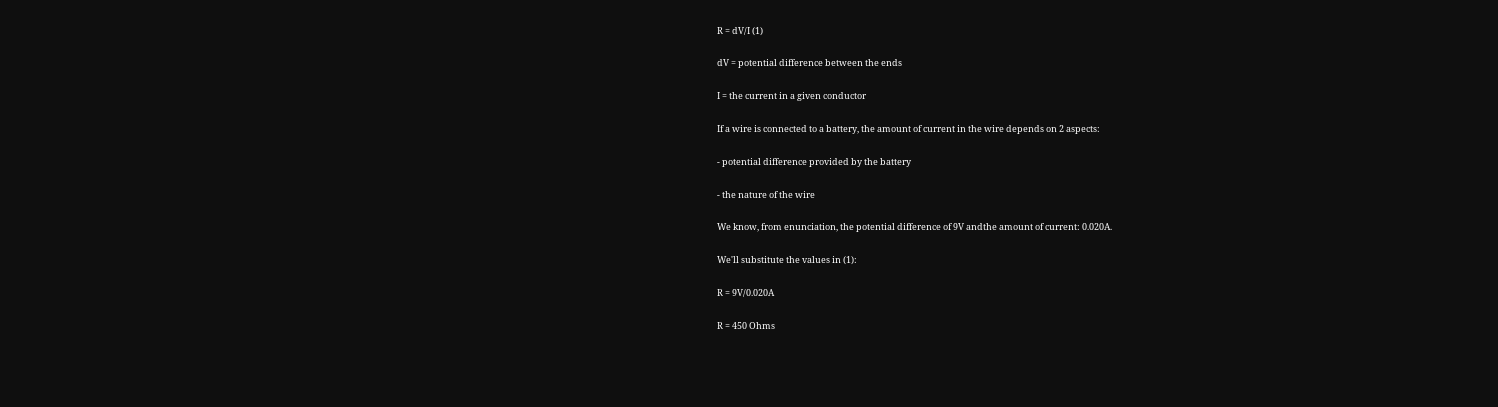R = dV/I (1)

dV = potential difference between the ends

I = the current in a given conductor

If a wire is connected to a battery, the amount of current in the wire depends on 2 aspects:

- potential difference provided by the battery

- the nature of the wire

We know, from enunciation, the potential difference of 9V andthe amount of current: 0.020A.

We'll substitute the values in (1):

R = 9V/0.020A

R = 450 Ohms